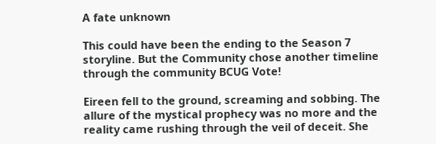A fate unknown

This could have been the ending to the Season 7 storyline. But the Community chose another timeline through the community BCUG Vote!

Eireen fell to the ground, screaming and sobbing. The allure of the mystical prophecy was no more and the reality came rushing through the veil of deceit. She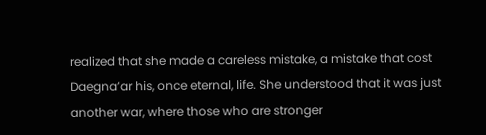realized that she made a careless mistake, a mistake that cost Daegna’ar his, once eternal, life. She understood that it was just another war, where those who are stronger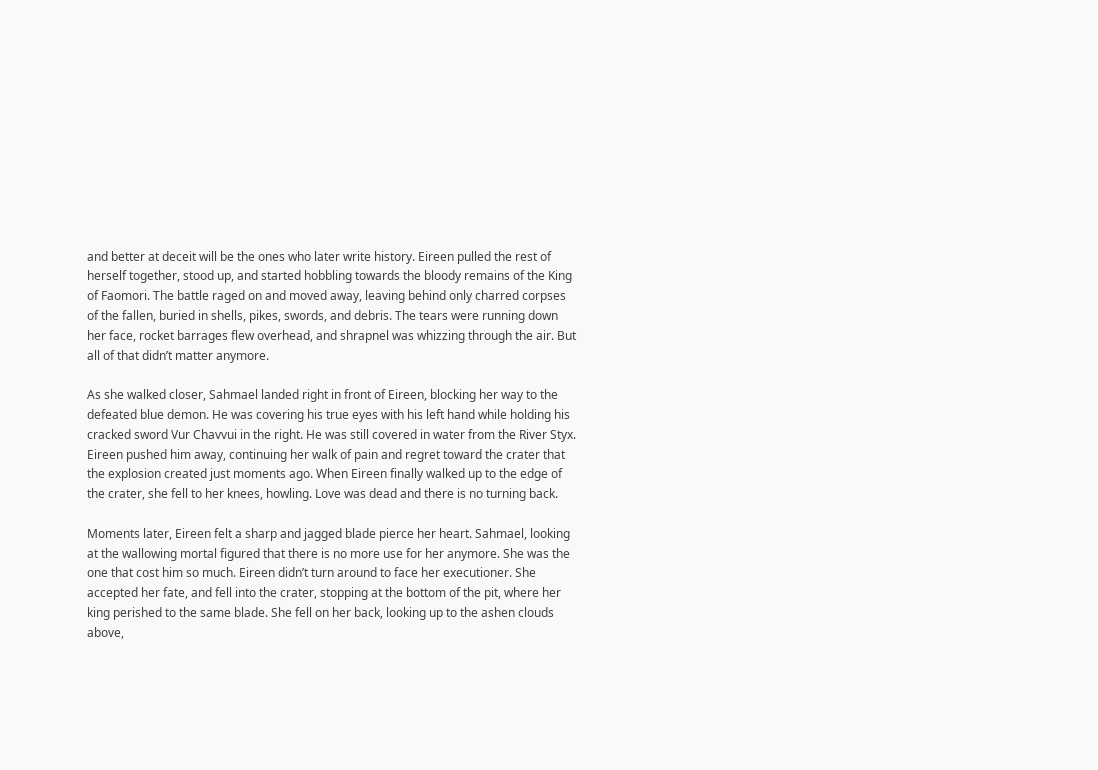and better at deceit will be the ones who later write history. Eireen pulled the rest of herself together, stood up, and started hobbling towards the bloody remains of the King of Faomori. The battle raged on and moved away, leaving behind only charred corpses of the fallen, buried in shells, pikes, swords, and debris. The tears were running down her face, rocket barrages flew overhead, and shrapnel was whizzing through the air. But all of that didn’t matter anymore.

As she walked closer, Sahmael landed right in front of Eireen, blocking her way to the defeated blue demon. He was covering his true eyes with his left hand while holding his cracked sword Vur Chavvui in the right. He was still covered in water from the River Styx. Eireen pushed him away, continuing her walk of pain and regret toward the crater that the explosion created just moments ago. When Eireen finally walked up to the edge of the crater, she fell to her knees, howling. Love was dead and there is no turning back.

Moments later, Eireen felt a sharp and jagged blade pierce her heart. Sahmael, looking at the wallowing mortal figured that there is no more use for her anymore. She was the one that cost him so much. Eireen didn’t turn around to face her executioner. She accepted her fate, and fell into the crater, stopping at the bottom of the pit, where her king perished to the same blade. She fell on her back, looking up to the ashen clouds above,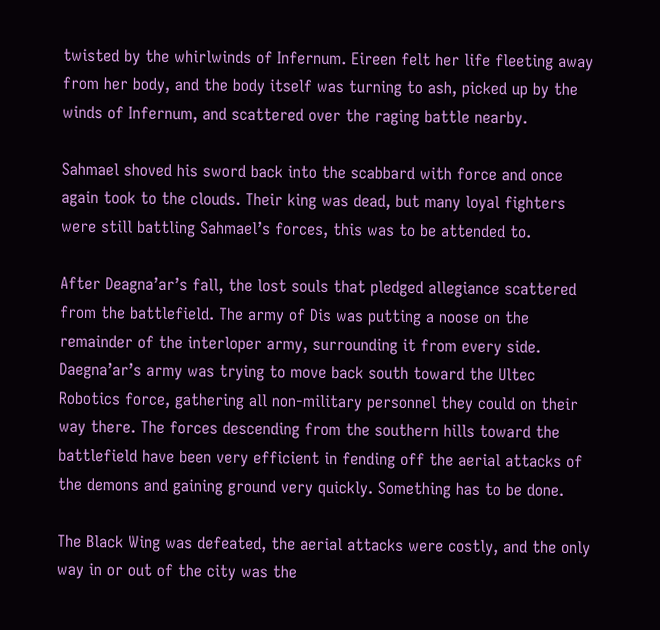twisted by the whirlwinds of Infernum. Eireen felt her life fleeting away from her body, and the body itself was turning to ash, picked up by the winds of Infernum, and scattered over the raging battle nearby.

Sahmael shoved his sword back into the scabbard with force and once again took to the clouds. Their king was dead, but many loyal fighters were still battling Sahmael’s forces, this was to be attended to.

After Deagna’ar’s fall, the lost souls that pledged allegiance scattered from the battlefield. The army of Dis was putting a noose on the remainder of the interloper army, surrounding it from every side. Daegna’ar’s army was trying to move back south toward the Ultec Robotics force, gathering all non-military personnel they could on their way there. The forces descending from the southern hills toward the battlefield have been very efficient in fending off the aerial attacks of the demons and gaining ground very quickly. Something has to be done.

The Black Wing was defeated, the aerial attacks were costly, and the only way in or out of the city was the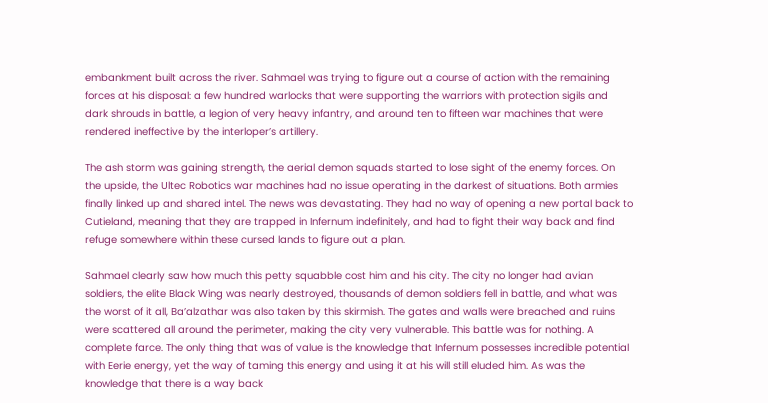embankment built across the river. Sahmael was trying to figure out a course of action with the remaining forces at his disposal: a few hundred warlocks that were supporting the warriors with protection sigils and dark shrouds in battle, a legion of very heavy infantry, and around ten to fifteen war machines that were rendered ineffective by the interloper’s artillery.

The ash storm was gaining strength, the aerial demon squads started to lose sight of the enemy forces. On the upside, the Ultec Robotics war machines had no issue operating in the darkest of situations. Both armies finally linked up and shared intel. The news was devastating. They had no way of opening a new portal back to Cutieland, meaning that they are trapped in Infernum indefinitely, and had to fight their way back and find refuge somewhere within these cursed lands to figure out a plan.

Sahmael clearly saw how much this petty squabble cost him and his city. The city no longer had avian soldiers, the elite Black Wing was nearly destroyed, thousands of demon soldiers fell in battle, and what was the worst of it all, Ba’alzathar was also taken by this skirmish. The gates and walls were breached and ruins were scattered all around the perimeter, making the city very vulnerable. This battle was for nothing. A complete farce. The only thing that was of value is the knowledge that Infernum possesses incredible potential with Eerie energy, yet the way of taming this energy and using it at his will still eluded him. As was the knowledge that there is a way back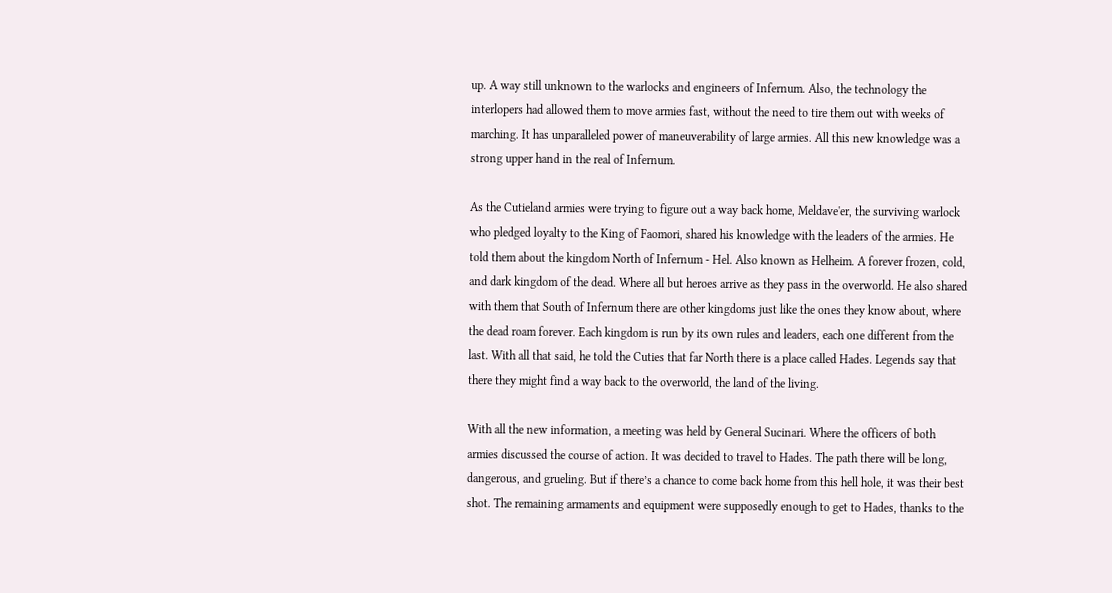up. A way still unknown to the warlocks and engineers of Infernum. Also, the technology the interlopers had allowed them to move armies fast, without the need to tire them out with weeks of marching. It has unparalleled power of maneuverability of large armies. All this new knowledge was a strong upper hand in the real of Infernum.

As the Cutieland armies were trying to figure out a way back home, Meldave'er, the surviving warlock who pledged loyalty to the King of Faomori, shared his knowledge with the leaders of the armies. He told them about the kingdom North of Infernum - Hel. Also known as Helheim. A forever frozen, cold, and dark kingdom of the dead. Where all but heroes arrive as they pass in the overworld. He also shared with them that South of Infernum there are other kingdoms just like the ones they know about, where the dead roam forever. Each kingdom is run by its own rules and leaders, each one different from the last. With all that said, he told the Cuties that far North there is a place called Hades. Legends say that there they might find a way back to the overworld, the land of the living.

With all the new information, a meeting was held by General Sucinari. Where the officers of both armies discussed the course of action. It was decided to travel to Hades. The path there will be long, dangerous, and grueling. But if there’s a chance to come back home from this hell hole, it was their best shot. The remaining armaments and equipment were supposedly enough to get to Hades, thanks to the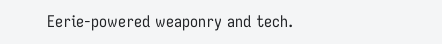Eerie-powered weaponry and tech.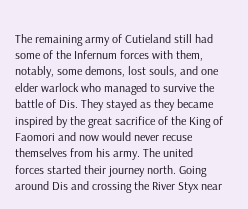The remaining army of Cutieland still had some of the Infernum forces with them, notably, some demons, lost souls, and one elder warlock who managed to survive the battle of Dis. They stayed as they became inspired by the great sacrifice of the King of Faomori and now would never recuse themselves from his army. The united forces started their journey north. Going around Dis and crossing the River Styx near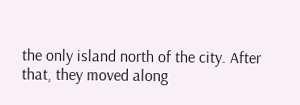the only island north of the city. After that, they moved along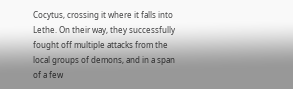Cocytus, crossing it where it falls into Lethe. On their way, they successfully fought off multiple attacks from the local groups of demons, and in a span of a few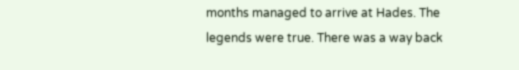months managed to arrive at Hades. The legends were true. There was a way back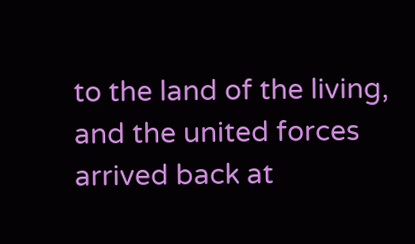to the land of the living, and the united forces arrived back at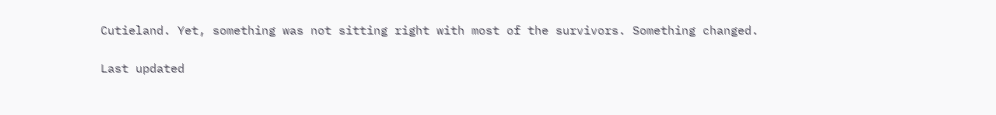Cutieland. Yet, something was not sitting right with most of the survivors. Something changed.

Last updated